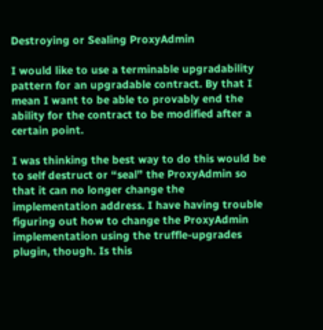Destroying or Sealing ProxyAdmin

I would like to use a terminable upgradability pattern for an upgradable contract. By that I mean I want to be able to provably end the ability for the contract to be modified after a certain point.

I was thinking the best way to do this would be to self destruct or “seal” the ProxyAdmin so that it can no longer change the implementation address. I have having trouble figuring out how to change the ProxyAdmin implementation using the truffle-upgrades plugin, though. Is this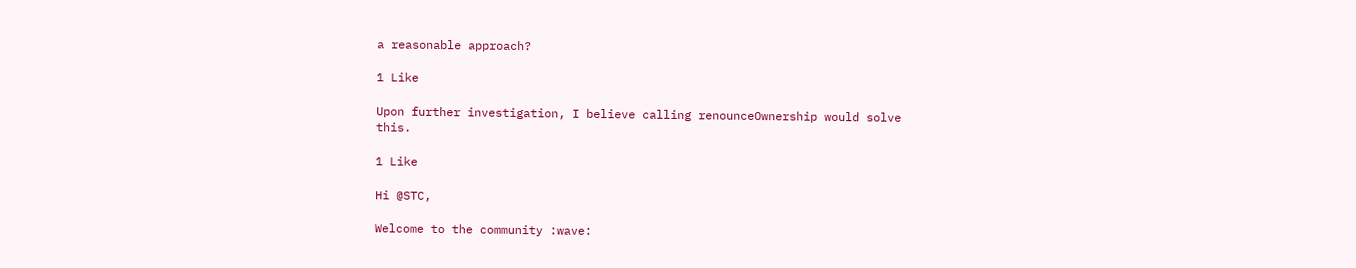a reasonable approach?

1 Like

Upon further investigation, I believe calling renounceOwnership would solve this.

1 Like

Hi @STC,

Welcome to the community :wave: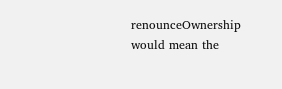renounceOwnership would mean the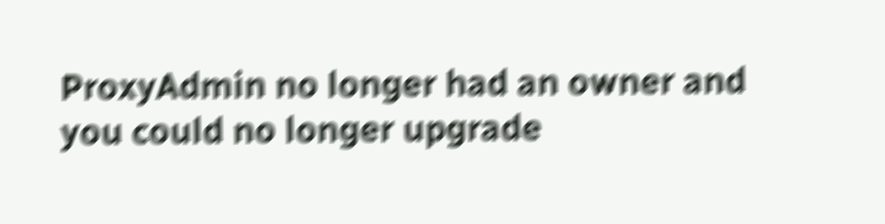ProxyAdmin no longer had an owner and you could no longer upgrade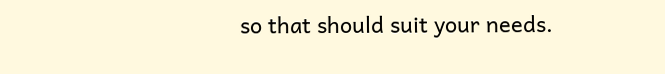so that should suit your needs.